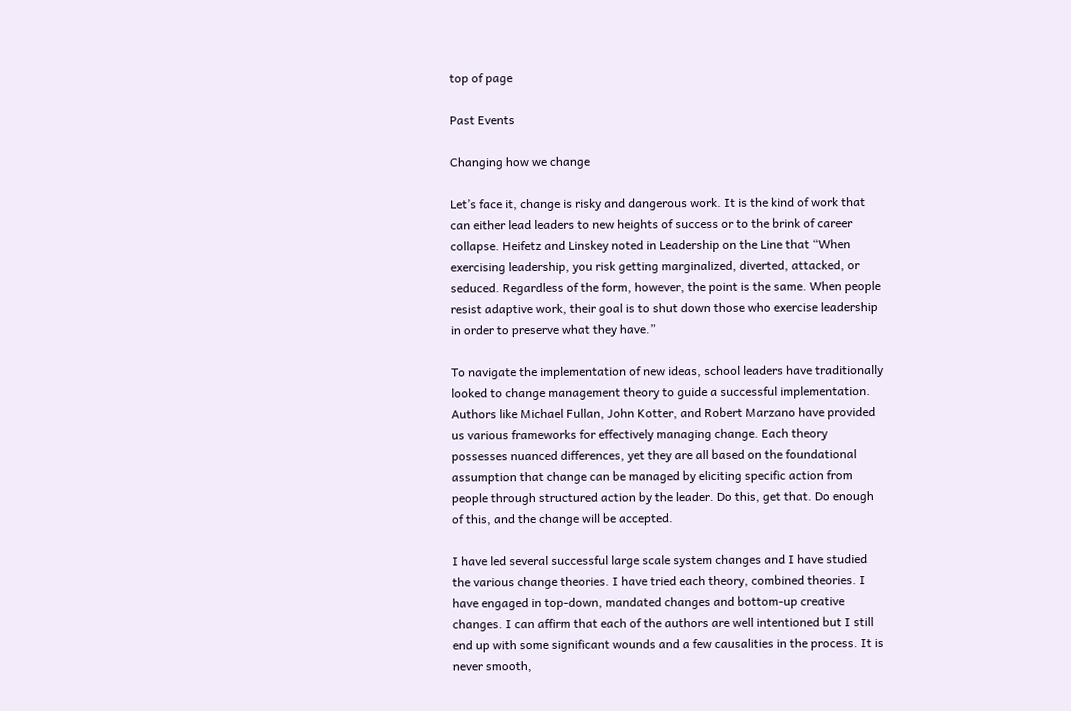top of page

Past Events

Changing how we change

Let’s face it, change is risky and dangerous work. It is the kind of work that can either lead leaders to new heights of success or to the brink of career collapse. Heifetz and Linskey noted in Leadership on the Line that “When exercising leadership, you risk getting marginalized, diverted, attacked, or seduced. Regardless of the form, however, the point is the same. When people resist adaptive work, their goal is to shut down those who exercise leadership in order to preserve what they have.”

To navigate the implementation of new ideas, school leaders have traditionally looked to change management theory to guide a successful implementation. Authors like Michael Fullan, John Kotter, and Robert Marzano have provided us various frameworks for effectively managing change. Each theory possesses nuanced differences, yet they are all based on the foundational assumption that change can be managed by eliciting specific action from people through structured action by the leader. Do this, get that. Do enough of this, and the change will be accepted.

I have led several successful large scale system changes and I have studied the various change theories. I have tried each theory, combined theories. I have engaged in top-down, mandated changes and bottom-up creative changes. I can affirm that each of the authors are well intentioned but I still end up with some significant wounds and a few causalities in the process. It is never smooth,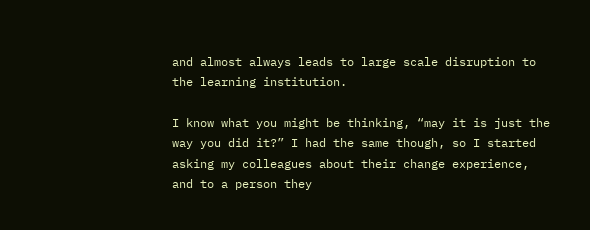and almost always leads to large scale disruption to the learning institution.

I know what you might be thinking, “may it is just the way you did it?” I had the same though, so I started asking my colleagues about their change experience, and to a person they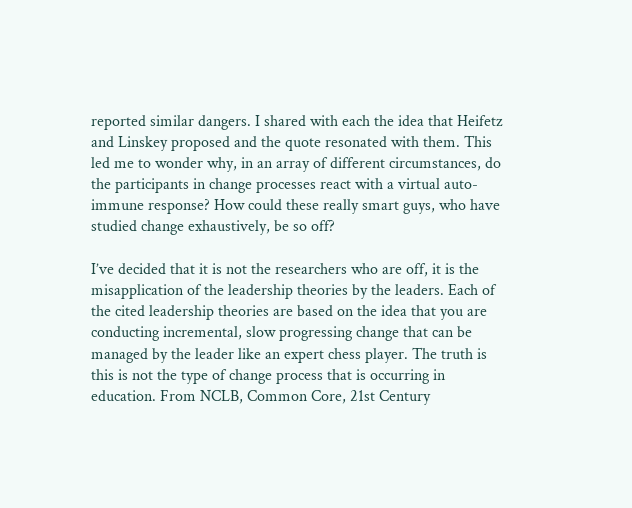reported similar dangers. I shared with each the idea that Heifetz and Linskey proposed and the quote resonated with them. This led me to wonder why, in an array of different circumstances, do the participants in change processes react with a virtual auto-immune response? How could these really smart guys, who have studied change exhaustively, be so off?

I’ve decided that it is not the researchers who are off, it is the misapplication of the leadership theories by the leaders. Each of the cited leadership theories are based on the idea that you are conducting incremental, slow progressing change that can be managed by the leader like an expert chess player. The truth is this is not the type of change process that is occurring in education. From NCLB, Common Core, 21st Century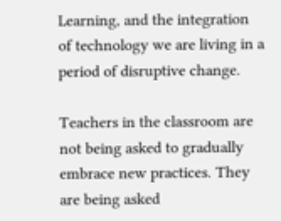Learning, and the integration of technology we are living in a period of disruptive change.

Teachers in the classroom are not being asked to gradually embrace new practices. They are being asked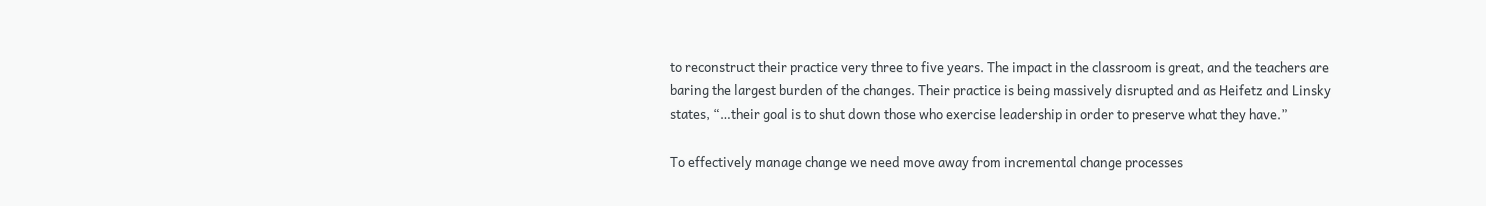to reconstruct their practice very three to five years. The impact in the classroom is great, and the teachers are baring the largest burden of the changes. Their practice is being massively disrupted and as Heifetz and Linsky states, “…their goal is to shut down those who exercise leadership in order to preserve what they have.”

To effectively manage change we need move away from incremental change processes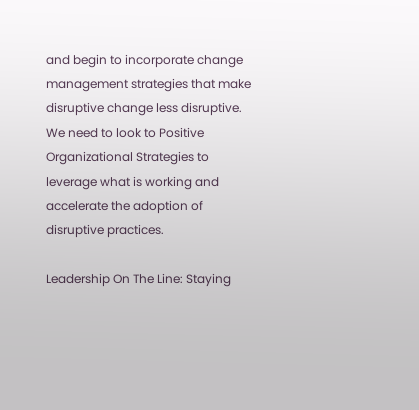and begin to incorporate change management strategies that make disruptive change less disruptive. We need to look to Positive Organizational Strategies to leverage what is working and accelerate the adoption of disruptive practices.

Leadership On The Line: Staying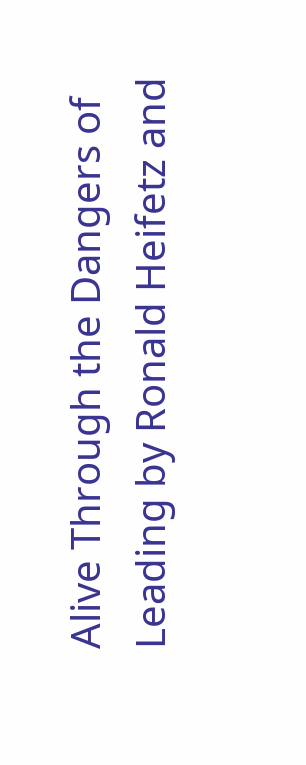Alive Through the Dangers of Leading by Ronald Heifetz and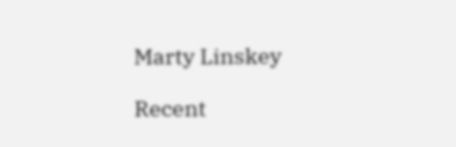Marty Linskey

Recent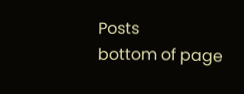Posts
bottom of page